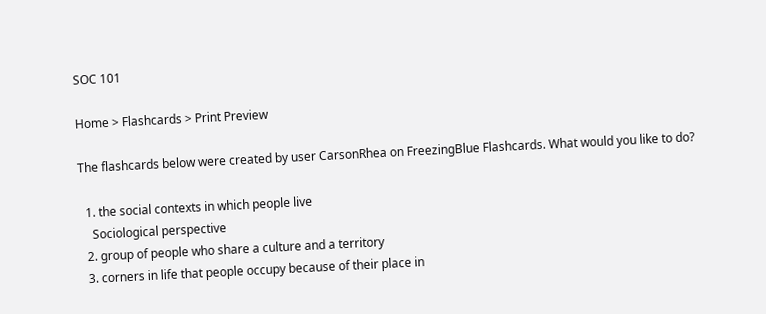SOC 101

Home > Flashcards > Print Preview

The flashcards below were created by user CarsonRhea on FreezingBlue Flashcards. What would you like to do?

  1. the social contexts in which people live
    Sociological perspective
  2. group of people who share a culture and a territory
  3. corners in life that people occupy because of their place in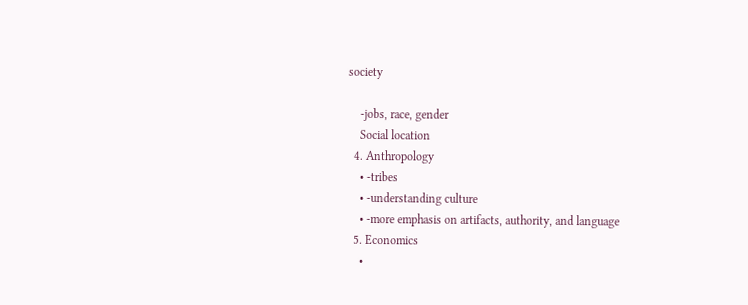society

    -jobs, race, gender
    Social location
  4. Anthropology
    • -tribes
    • -understanding culture
    • -more emphasis on artifacts, authority, and language
  5. Economics
    •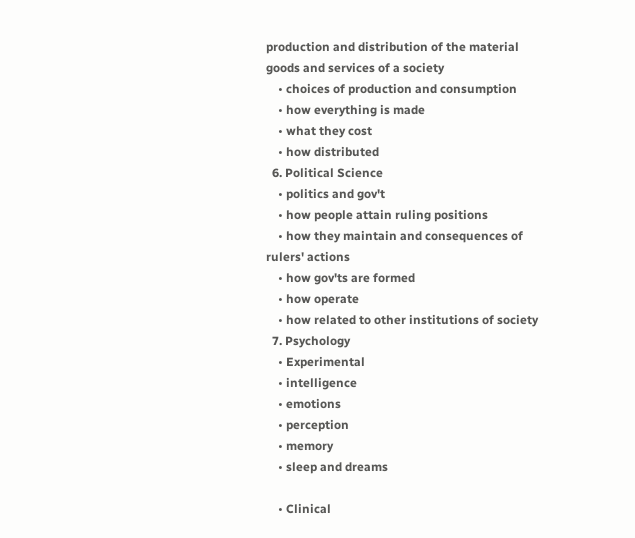production and distribution of the material goods and services of a society
    • choices of production and consumption
    • how everything is made
    • what they cost
    • how distributed
  6. Political Science
    • politics and gov't
    • how people attain ruling positions
    • how they maintain and consequences of rulers' actions
    • how gov'ts are formed
    • how operate
    • how related to other institutions of society
  7. Psychology
    • Experimental
    • intelligence
    • emotions
    • perception
    • memory
    • sleep and dreams

    • Clinical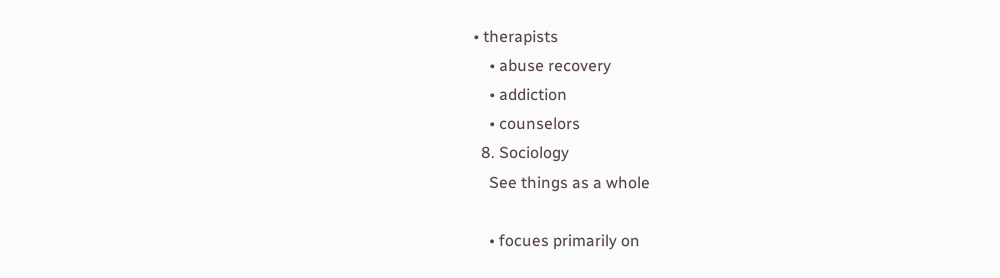• therapists
    • abuse recovery
    • addiction
    • counselors
  8. Sociology
    See things as a whole

    • focues primarily on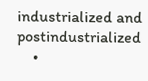industrialized and postindustrialized
    •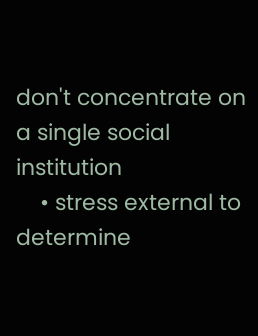don't concentrate on a single social institution
    • stress external to determine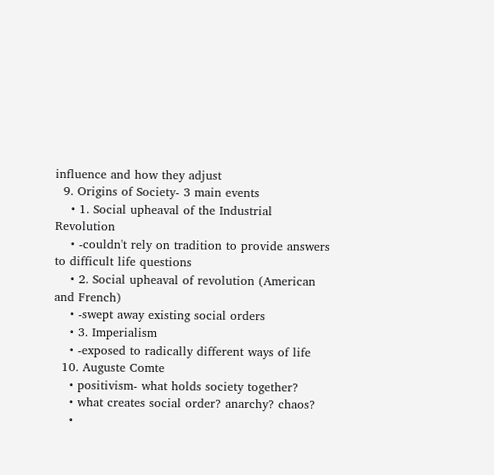influence and how they adjust
  9. Origins of Society- 3 main events
    • 1. Social upheaval of the Industrial Revolution
    • -couldn't rely on tradition to provide answers to difficult life questions
    • 2. Social upheaval of revolution (American and French)
    • -swept away existing social orders
    • 3. Imperialism
    • -exposed to radically different ways of life
  10. Auguste Comte
    • positivism- what holds society together?
    • what creates social order? anarchy? chaos?
    •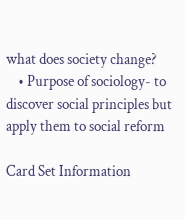what does society change?
    • Purpose of sociology- to discover social principles but apply them to social reform

Card Set Information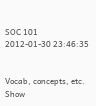SOC 101
2012-01-30 23:46:35


Vocab, concepts, etc.
Show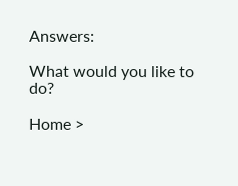Answers:

What would you like to do?

Home >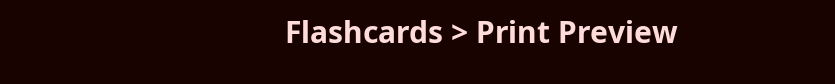Flashcards > Print Preview